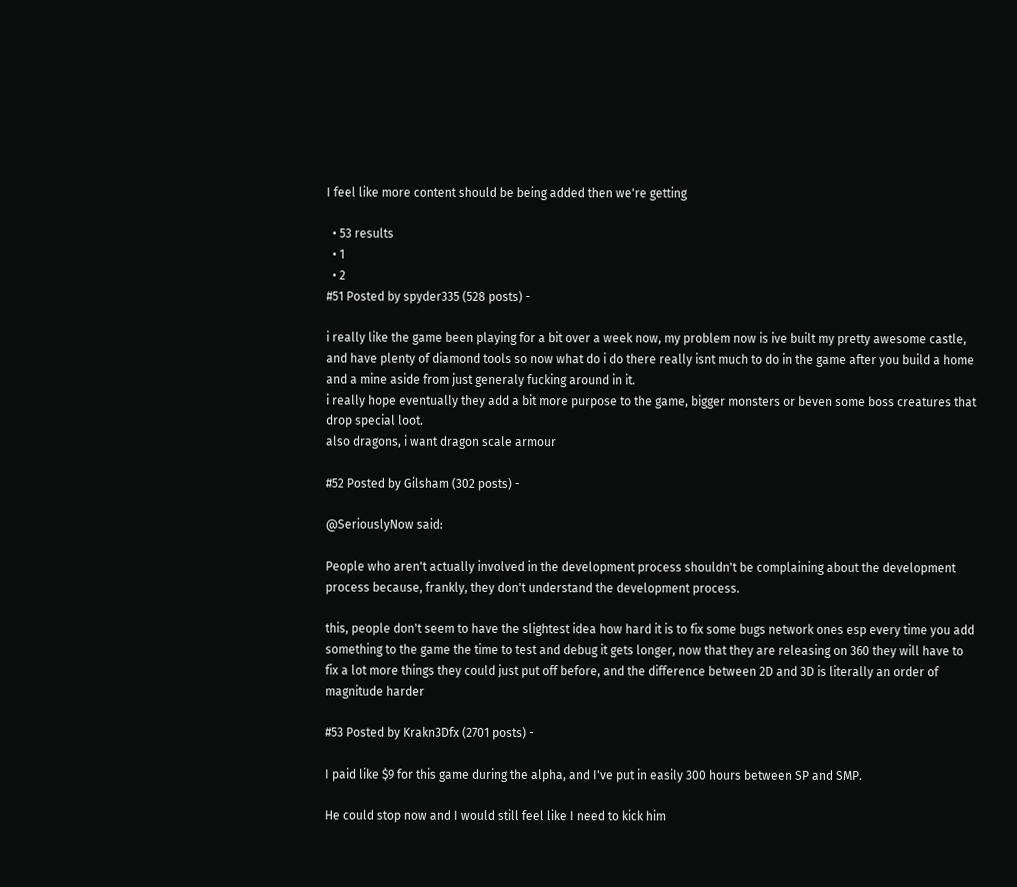I feel like more content should be being added then we're getting

  • 53 results
  • 1
  • 2
#51 Posted by spyder335 (528 posts) -

i really like the game been playing for a bit over a week now, my problem now is ive built my pretty awesome castle, and have plenty of diamond tools so now what do i do there really isnt much to do in the game after you build a home and a mine aside from just generaly fucking around in it.
i really hope eventually they add a bit more purpose to the game, bigger monsters or beven some boss creatures that drop special loot.
also dragons, i want dragon scale armour

#52 Posted by Gilsham (302 posts) -

@SeriouslyNow said:

People who aren't actually involved in the development process shouldn't be complaining about the development process because, frankly, they don't understand the development process.

this, people don't seem to have the slightest idea how hard it is to fix some bugs network ones esp every time you add something to the game the time to test and debug it gets longer, now that they are releasing on 360 they will have to fix a lot more things they could just put off before, and the difference between 2D and 3D is literally an order of magnitude harder

#53 Posted by Krakn3Dfx (2701 posts) -

I paid like $9 for this game during the alpha, and I've put in easily 300 hours between SP and SMP.

He could stop now and I would still feel like I need to kick him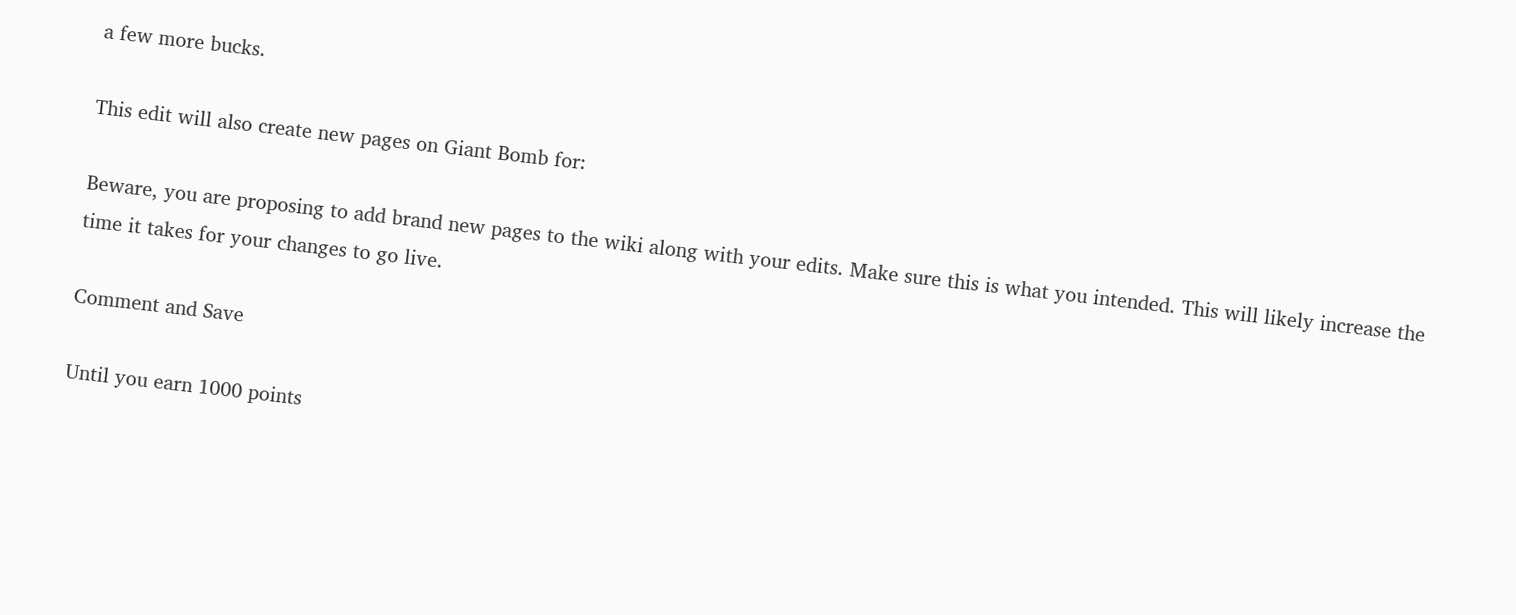a few more bucks.

This edit will also create new pages on Giant Bomb for:

Beware, you are proposing to add brand new pages to the wiki along with your edits. Make sure this is what you intended. This will likely increase the time it takes for your changes to go live.

Comment and Save

Until you earn 1000 points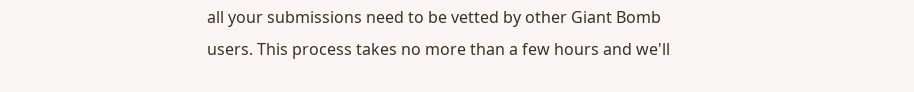all your submissions need to be vetted by other Giant Bomb users. This process takes no more than a few hours and we'll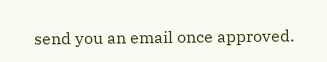send you an email once approved.